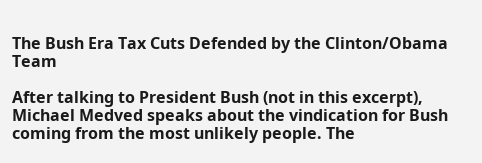The Bush Era Tax Cuts Defended by the Clinton/Obama Team

After talking to President Bush (not in this excerpt), Michael Medved speaks about the vindication for Bush coming from the most unlikely people. The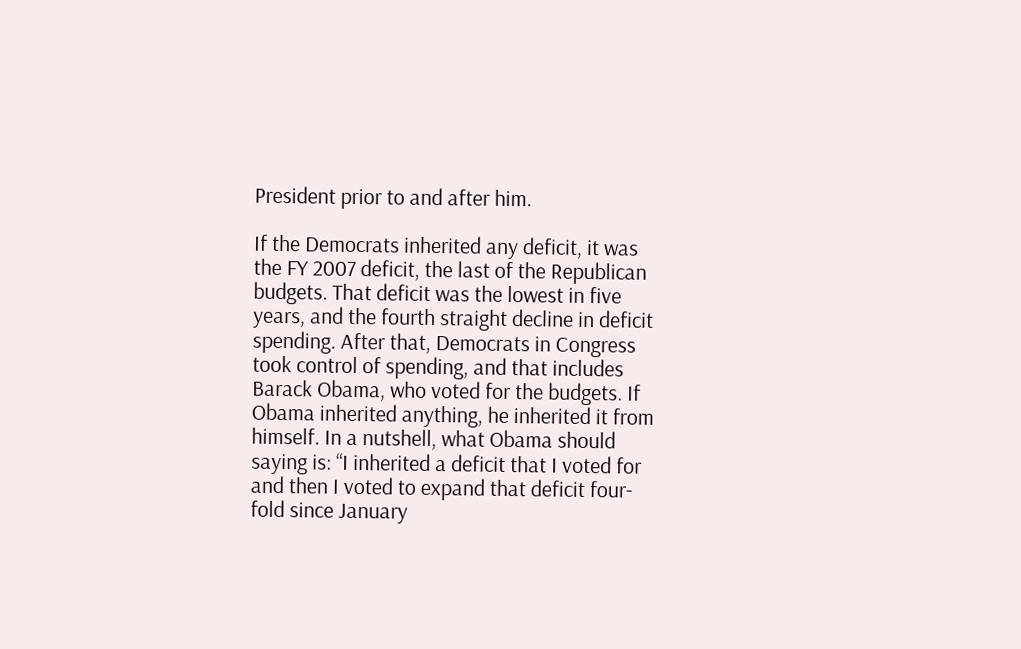President prior to and after him.

If the Democrats inherited any deficit, it was the FY 2007 deficit, the last of the Republican budgets. That deficit was the lowest in five years, and the fourth straight decline in deficit spending. After that, Democrats in Congress took control of spending, and that includes Barack Obama, who voted for the budgets. If Obama inherited anything, he inherited it from himself. In a nutshell, what Obama should saying is: “I inherited a deficit that I voted for and then I voted to expand that deficit four-fold since January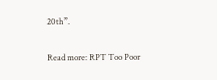20th”.

Read more: RPT Too Poor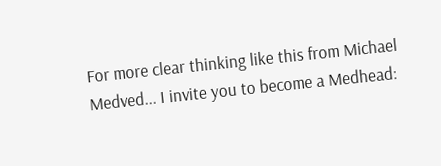For more clear thinking like this from Michael Medved... I invite you to become a Medhead: